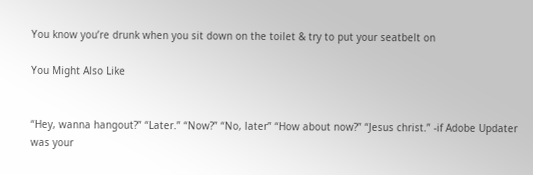You know you’re drunk when you sit down on the toilet & try to put your seatbelt on

You Might Also Like


“Hey, wanna hangout?” “Later.” “Now?” “No, later” “How about now?” “Jesus christ.” -if Adobe Updater was your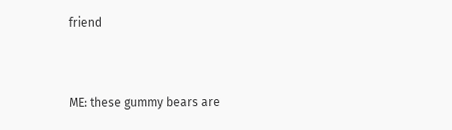friend


ME: these gummy bears are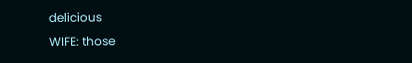delicious
WIFE: those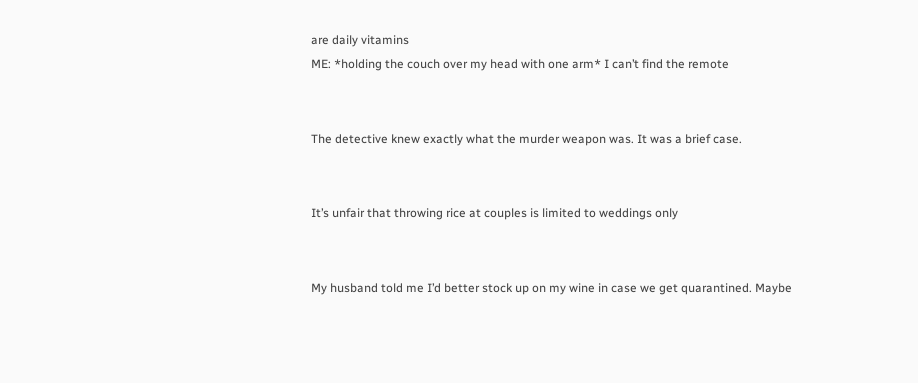are daily vitamins
ME: *holding the couch over my head with one arm* I can’t find the remote


The detective knew exactly what the murder weapon was. It was a brief case.


It’s unfair that throwing rice at couples is limited to weddings only


My husband told me I’d better stock up on my wine in case we get quarantined. Maybe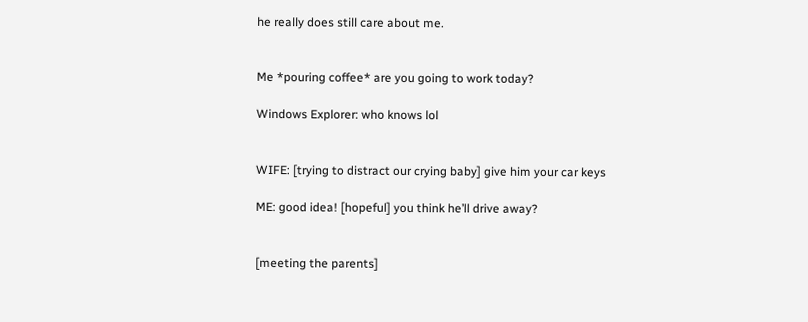he really does still care about me.


Me *pouring coffee* are you going to work today?

Windows Explorer: who knows lol


WIFE: [trying to distract our crying baby] give him your car keys

ME: good idea! [hopeful] you think he’ll drive away?


[meeting the parents]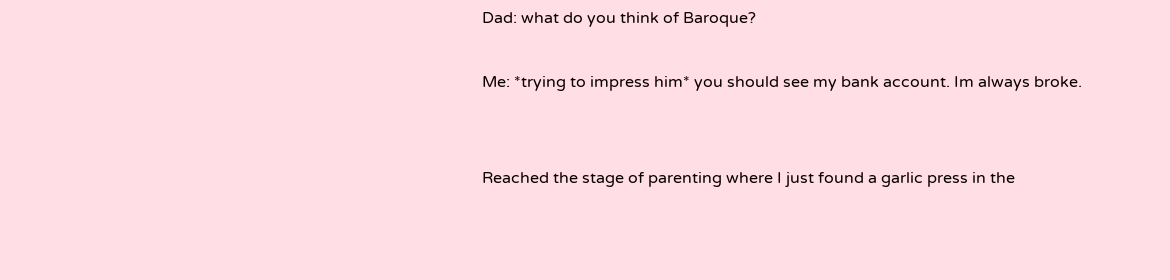Dad: what do you think of Baroque?

Me: *trying to impress him* you should see my bank account. Im always broke.


Reached the stage of parenting where I just found a garlic press in the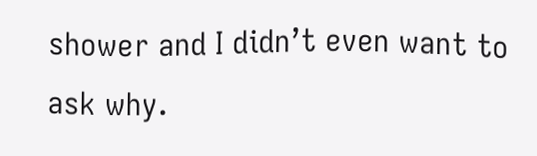shower and I didn’t even want to ask why.